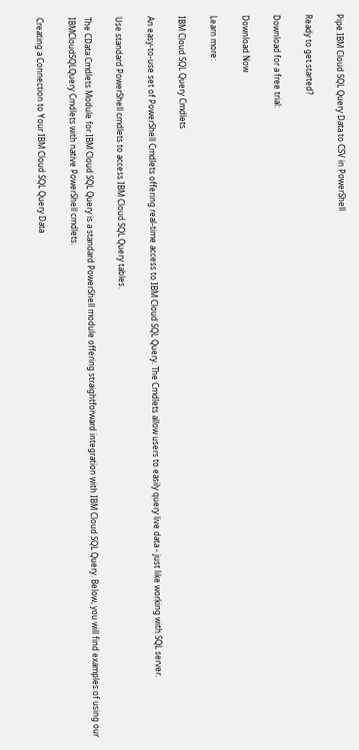Pipe IBM Cloud SQL Query Data to CSV in PowerShell

Ready to get started?

Download for a free trial:

Download Now

Learn more:

IBM Cloud SQL Query Cmdlets

An easy-to-use set of PowerShell Cmdlets offering real-time access to IBM Cloud SQL Query. The Cmdlets allow users to easily query live data - just like working with SQL server.

Use standard PowerShell cmdlets to access IBM Cloud SQL Query tables.

The CData Cmdlets Module for IBM Cloud SQL Query is a standard PowerShell module offering straightforward integration with IBM Cloud SQL Query. Below, you will find examples of using our IBMCloudSQLQuery Cmdlets with native PowerShell cmdlets.

Creating a Connection to Your IBM Cloud SQL Query Data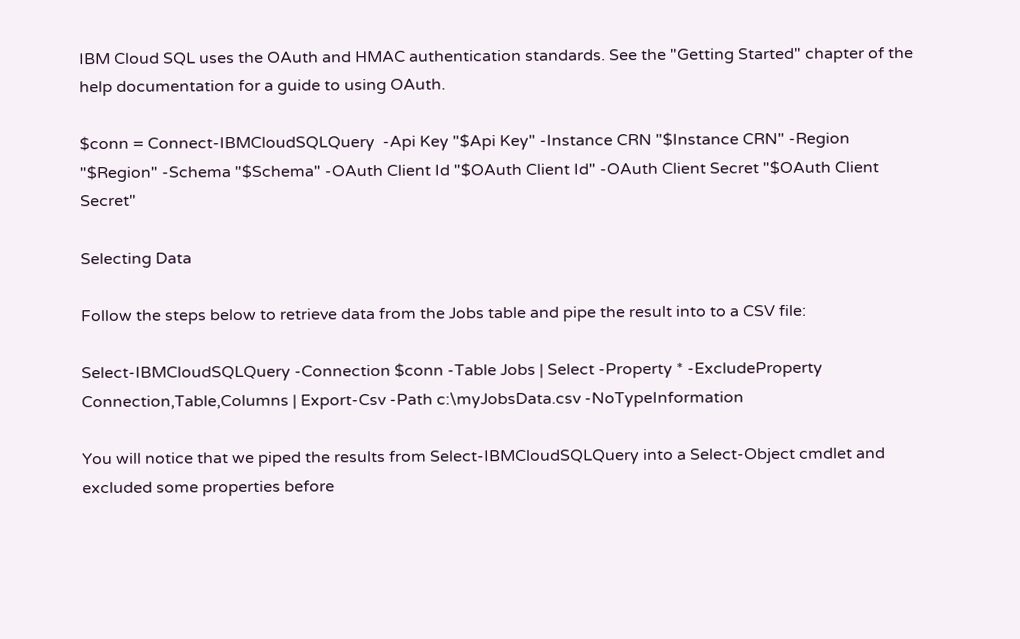IBM Cloud SQL uses the OAuth and HMAC authentication standards. See the "Getting Started" chapter of the help documentation for a guide to using OAuth.

$conn = Connect-IBMCloudSQLQuery  -Api Key "$Api Key" -Instance CRN "$Instance CRN" -Region "$Region" -Schema "$Schema" -OAuth Client Id "$OAuth Client Id" -OAuth Client Secret "$OAuth Client Secret"

Selecting Data

Follow the steps below to retrieve data from the Jobs table and pipe the result into to a CSV file:

Select-IBMCloudSQLQuery -Connection $conn -Table Jobs | Select -Property * -ExcludeProperty Connection,Table,Columns | Export-Csv -Path c:\myJobsData.csv -NoTypeInformation

You will notice that we piped the results from Select-IBMCloudSQLQuery into a Select-Object cmdlet and excluded some properties before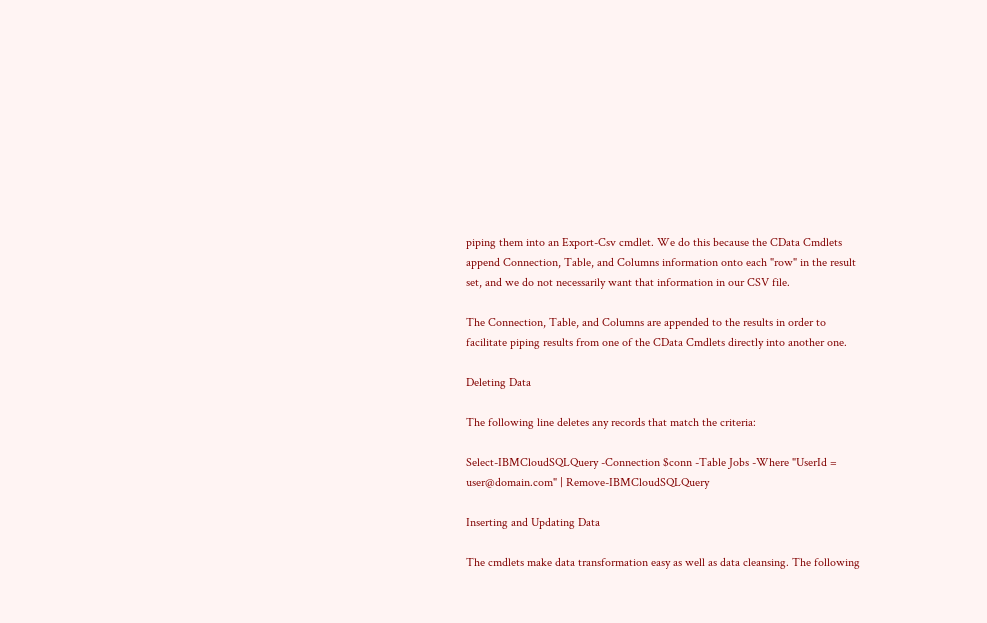piping them into an Export-Csv cmdlet. We do this because the CData Cmdlets append Connection, Table, and Columns information onto each "row" in the result set, and we do not necessarily want that information in our CSV file.

The Connection, Table, and Columns are appended to the results in order to facilitate piping results from one of the CData Cmdlets directly into another one.

Deleting Data

The following line deletes any records that match the criteria:

Select-IBMCloudSQLQuery -Connection $conn -Table Jobs -Where "UserId = user@domain.com" | Remove-IBMCloudSQLQuery

Inserting and Updating Data

The cmdlets make data transformation easy as well as data cleansing. The following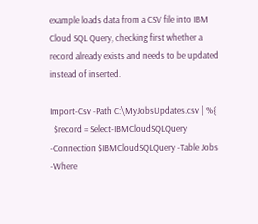example loads data from a CSV file into IBM Cloud SQL Query, checking first whether a record already exists and needs to be updated instead of inserted.

Import-Csv -Path C:\MyJobsUpdates.csv | %{
  $record = Select-IBMCloudSQLQuery -Connection $IBMCloudSQLQuery -Table Jobs -Where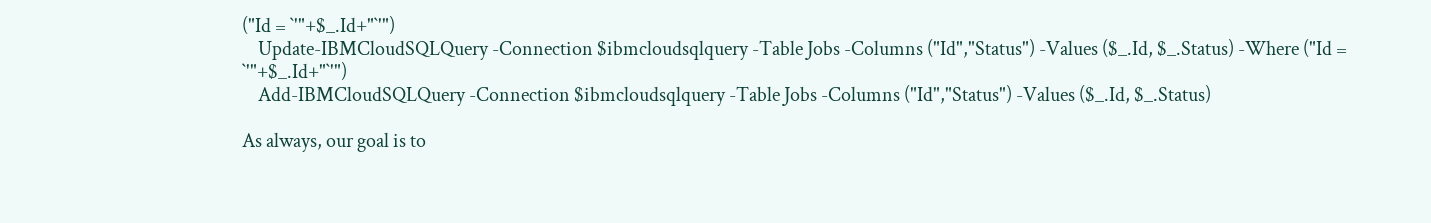("Id = `'"+$_.Id+"`'")
    Update-IBMCloudSQLQuery -Connection $ibmcloudsqlquery -Table Jobs -Columns ("Id","Status") -Values ($_.Id, $_.Status) -Where ("Id = `'"+$_.Id+"`'")
    Add-IBMCloudSQLQuery -Connection $ibmcloudsqlquery -Table Jobs -Columns ("Id","Status") -Values ($_.Id, $_.Status)

As always, our goal is to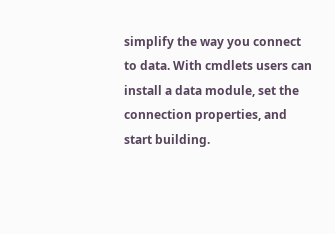simplify the way you connect to data. With cmdlets users can install a data module, set the connection properties, and start building.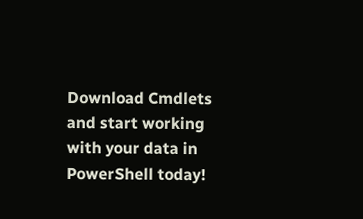Download Cmdlets and start working with your data in PowerShell today!